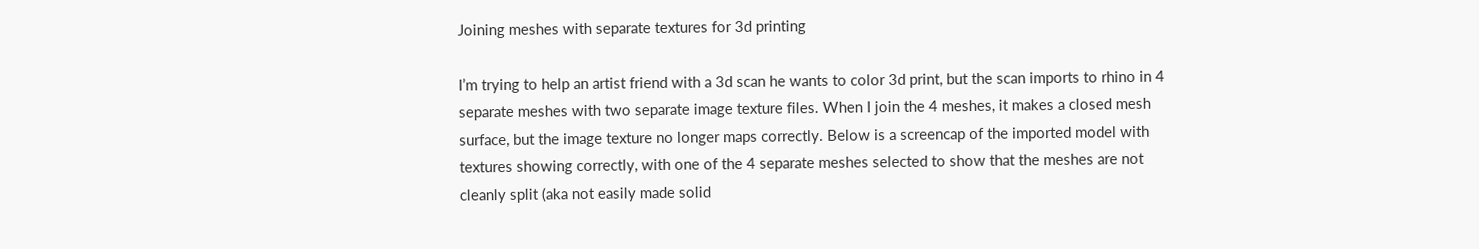Joining meshes with separate textures for 3d printing

I’m trying to help an artist friend with a 3d scan he wants to color 3d print, but the scan imports to rhino in 4 separate meshes with two separate image texture files. When I join the 4 meshes, it makes a closed mesh surface, but the image texture no longer maps correctly. Below is a screencap of the imported model with textures showing correctly, with one of the 4 separate meshes selected to show that the meshes are not cleanly split (aka not easily made solid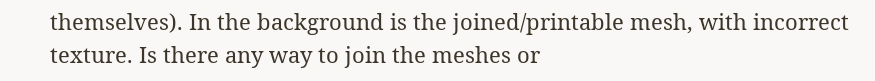themselves). In the background is the joined/printable mesh, with incorrect texture. Is there any way to join the meshes or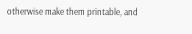otherwise make them printable, and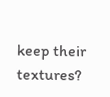keep their textures?